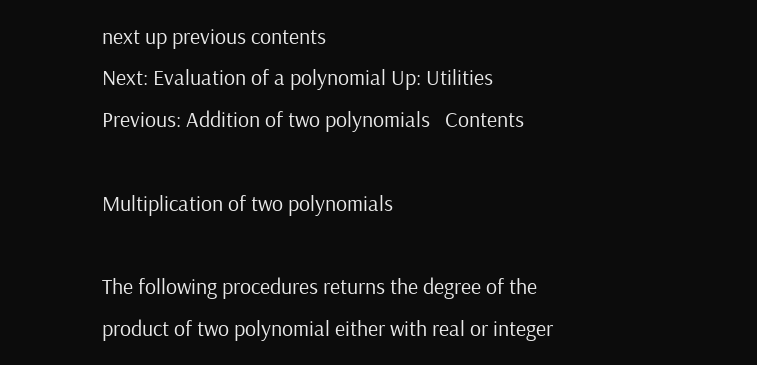next up previous contents
Next: Evaluation of a polynomial Up: Utilities Previous: Addition of two polynomials   Contents

Multiplication of two polynomials

The following procedures returns the degree of the product of two polynomial either with real or integer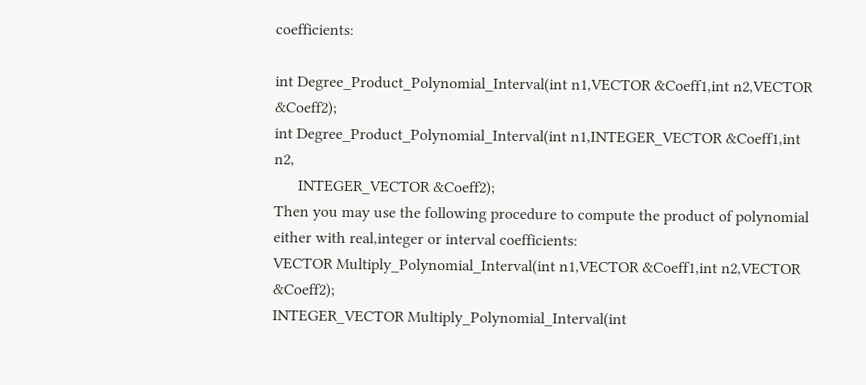coefficients:

int Degree_Product_Polynomial_Interval(int n1,VECTOR &Coeff1,int n2,VECTOR &Coeff2);
int Degree_Product_Polynomial_Interval(int n1,INTEGER_VECTOR &Coeff1,int n2,
      INTEGER_VECTOR &Coeff2);
Then you may use the following procedure to compute the product of polynomial either with real,integer or interval coefficients:
VECTOR Multiply_Polynomial_Interval(int n1,VECTOR &Coeff1,int n2,VECTOR &Coeff2);
INTEGER_VECTOR Multiply_Polynomial_Interval(int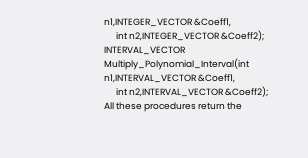n1,INTEGER_VECTOR &Coeff1,
      int n2,INTEGER_VECTOR &Coeff2);
INTERVAL_VECTOR Multiply_Polynomial_Interval(int n1,INTERVAL_VECTOR &Coeff1,
      int n2,INTERVAL_VECTOR &Coeff2);
All these procedures return the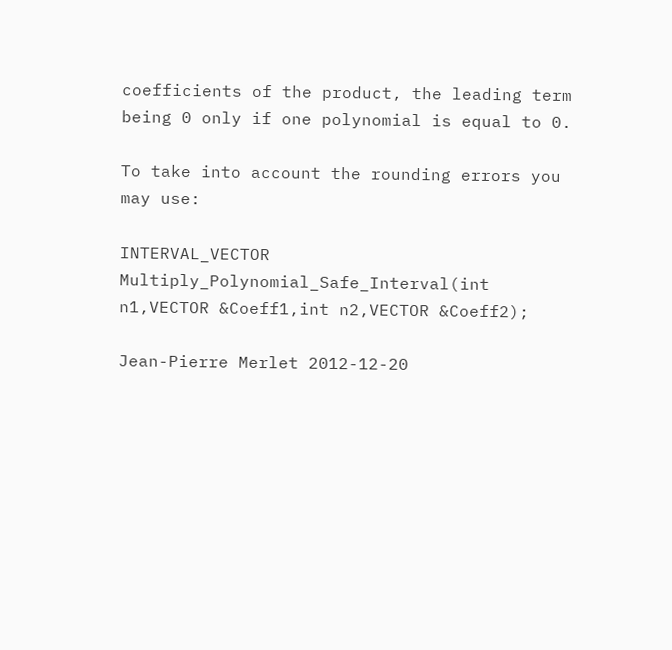coefficients of the product, the leading term being 0 only if one polynomial is equal to 0.

To take into account the rounding errors you may use:

INTERVAL_VECTOR Multiply_Polynomial_Safe_Interval(int n1,VECTOR &Coeff1,int n2,VECTOR &Coeff2);

Jean-Pierre Merlet 2012-12-20